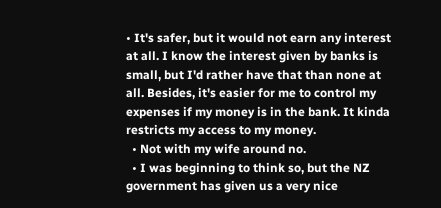• It's safer, but it would not earn any interest at all. I know the interest given by banks is small, but I'd rather have that than none at all. Besides, it's easier for me to control my expenses if my money is in the bank. It kinda restricts my access to my money.
  • Not with my wife around no.
  • I was beginning to think so, but the NZ government has given us a very nice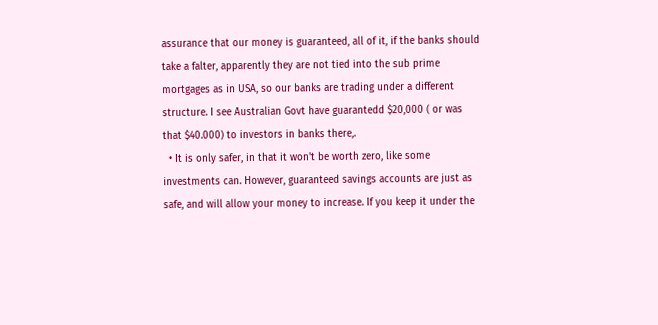assurance that our money is guaranteed, all of it, if the banks should take a falter, apparently they are not tied into the sub prime mortgages as in USA, so our banks are trading under a different structure. I see Australian Govt have guarantedd $20,000 ( or was that $40.000) to investors in banks there,.
  • It is only safer, in that it won't be worth zero, like some investments can. However, guaranteed savings accounts are just as safe, and will allow your money to increase. If you keep it under the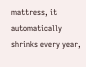mattress, it automatically shrinks every year,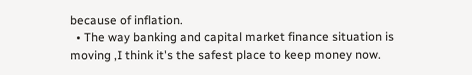because of inflation.
  • The way banking and capital market finance situation is moving ,I think it's the safest place to keep money now.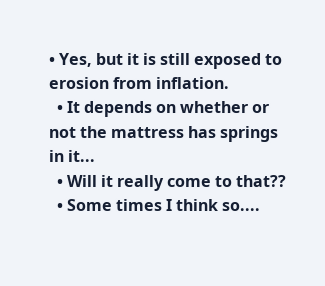• Yes, but it is still exposed to erosion from inflation.
  • It depends on whether or not the mattress has springs in it...
  • Will it really come to that??
  • Some times I think so....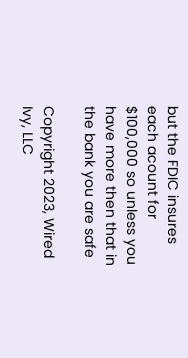but the FDIC insures each acount for $100,000 so unless you have more then that in the bank you are safe

Copyright 2023, Wired Ivy, LLC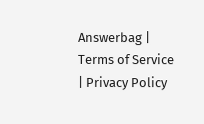Answerbag | Terms of Service | Privacy Policy